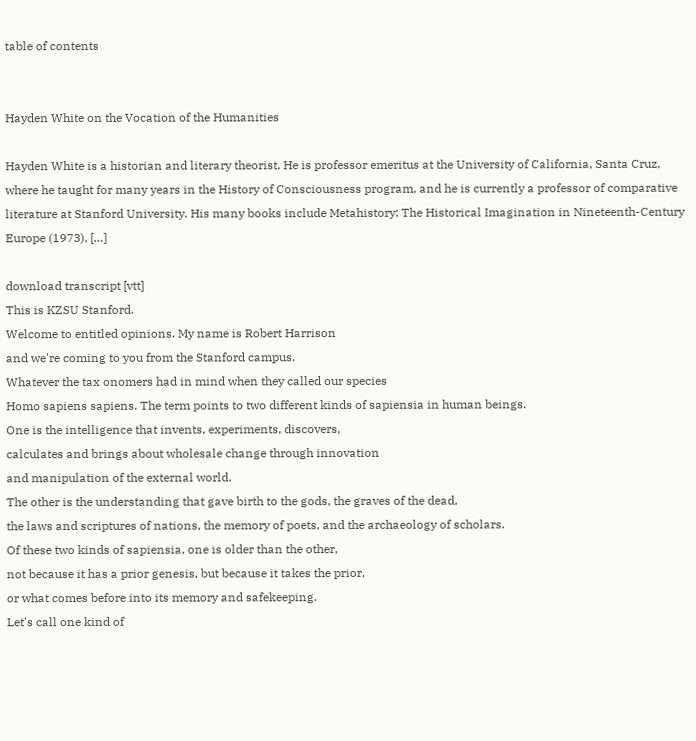table of contents


Hayden White on the Vocation of the Humanities

Hayden White is a historian and literary theorist. He is professor emeritus at the University of California, Santa Cruz, where he taught for many years in the History of Consciousness program, and he is currently a professor of comparative literature at Stanford University. His many books include Metahistory: The Historical Imagination in Nineteenth-Century Europe (1973), […]

download transcript [vtt]
This is KZSU Stanford.
Welcome to entitled opinions. My name is Robert Harrison
and we're coming to you from the Stanford campus.
Whatever the tax onomers had in mind when they called our species
Homo sapiens sapiens. The term points to two different kinds of sapiensia in human beings.
One is the intelligence that invents, experiments, discovers,
calculates and brings about wholesale change through innovation
and manipulation of the external world.
The other is the understanding that gave birth to the gods, the graves of the dead,
the laws and scriptures of nations, the memory of poets, and the archaeology of scholars.
Of these two kinds of sapiensia, one is older than the other,
not because it has a prior genesis, but because it takes the prior,
or what comes before into its memory and safekeeping.
Let's call one kind of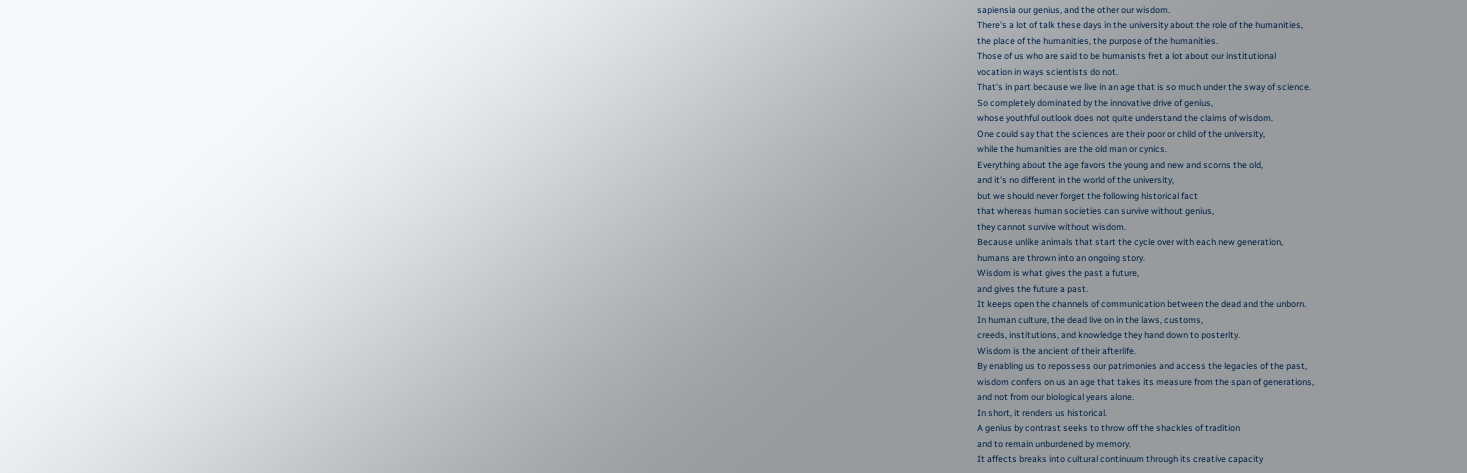sapiensia our genius, and the other our wisdom.
There's a lot of talk these days in the university about the role of the humanities,
the place of the humanities, the purpose of the humanities.
Those of us who are said to be humanists fret a lot about our institutional
vocation in ways scientists do not.
That's in part because we live in an age that is so much under the sway of science.
So completely dominated by the innovative drive of genius,
whose youthful outlook does not quite understand the claims of wisdom.
One could say that the sciences are their poor or child of the university,
while the humanities are the old man or cynics.
Everything about the age favors the young and new and scorns the old,
and it's no different in the world of the university,
but we should never forget the following historical fact
that whereas human societies can survive without genius,
they cannot survive without wisdom.
Because unlike animals that start the cycle over with each new generation,
humans are thrown into an ongoing story.
Wisdom is what gives the past a future,
and gives the future a past.
It keeps open the channels of communication between the dead and the unborn.
In human culture, the dead live on in the laws, customs,
creeds, institutions, and knowledge they hand down to posterity.
Wisdom is the ancient of their afterlife.
By enabling us to repossess our patrimonies and access the legacies of the past,
wisdom confers on us an age that takes its measure from the span of generations,
and not from our biological years alone.
In short, it renders us historical.
A genius by contrast seeks to throw off the shackles of tradition
and to remain unburdened by memory.
It affects breaks into cultural continuum through its creative capacity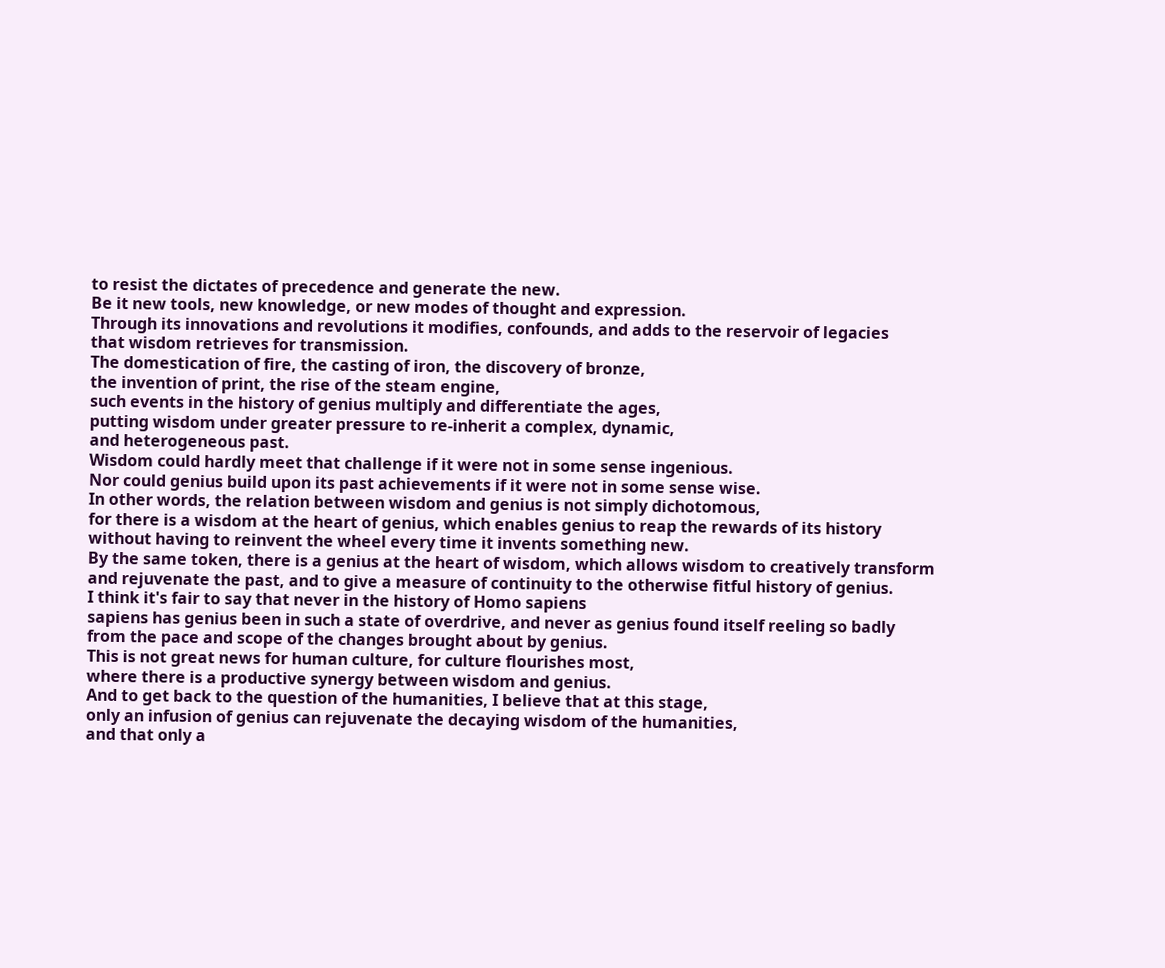to resist the dictates of precedence and generate the new.
Be it new tools, new knowledge, or new modes of thought and expression.
Through its innovations and revolutions it modifies, confounds, and adds to the reservoir of legacies
that wisdom retrieves for transmission.
The domestication of fire, the casting of iron, the discovery of bronze,
the invention of print, the rise of the steam engine,
such events in the history of genius multiply and differentiate the ages,
putting wisdom under greater pressure to re-inherit a complex, dynamic,
and heterogeneous past.
Wisdom could hardly meet that challenge if it were not in some sense ingenious.
Nor could genius build upon its past achievements if it were not in some sense wise.
In other words, the relation between wisdom and genius is not simply dichotomous,
for there is a wisdom at the heart of genius, which enables genius to reap the rewards of its history
without having to reinvent the wheel every time it invents something new.
By the same token, there is a genius at the heart of wisdom, which allows wisdom to creatively transform
and rejuvenate the past, and to give a measure of continuity to the otherwise fitful history of genius.
I think it's fair to say that never in the history of Homo sapiens
sapiens has genius been in such a state of overdrive, and never as genius found itself reeling so badly
from the pace and scope of the changes brought about by genius.
This is not great news for human culture, for culture flourishes most,
where there is a productive synergy between wisdom and genius.
And to get back to the question of the humanities, I believe that at this stage,
only an infusion of genius can rejuvenate the decaying wisdom of the humanities,
and that only a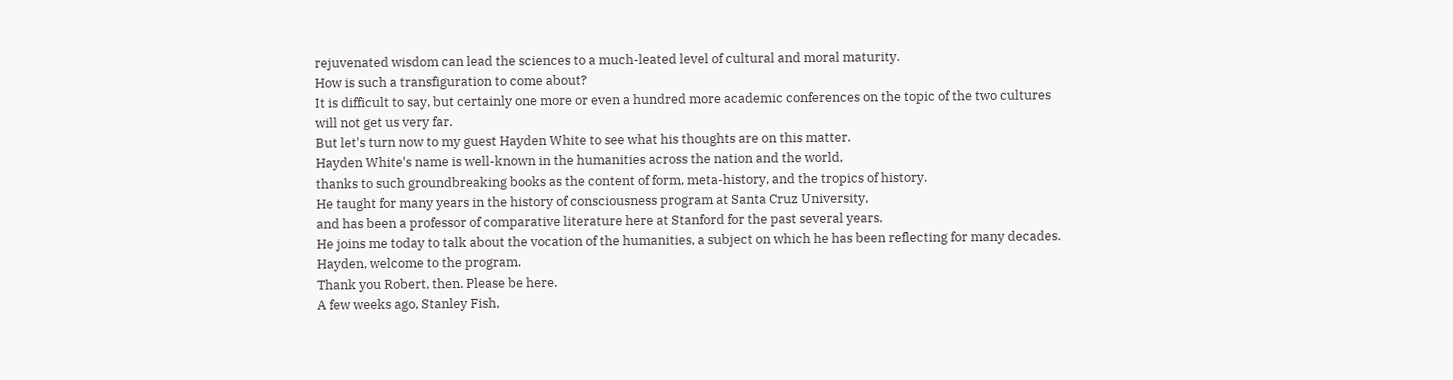rejuvenated wisdom can lead the sciences to a much-leated level of cultural and moral maturity.
How is such a transfiguration to come about?
It is difficult to say, but certainly one more or even a hundred more academic conferences on the topic of the two cultures
will not get us very far.
But let's turn now to my guest Hayden White to see what his thoughts are on this matter.
Hayden White's name is well-known in the humanities across the nation and the world,
thanks to such groundbreaking books as the content of form, meta-history, and the tropics of history.
He taught for many years in the history of consciousness program at Santa Cruz University,
and has been a professor of comparative literature here at Stanford for the past several years.
He joins me today to talk about the vocation of the humanities, a subject on which he has been reflecting for many decades.
Hayden, welcome to the program.
Thank you Robert, then. Please be here.
A few weeks ago, Stanley Fish,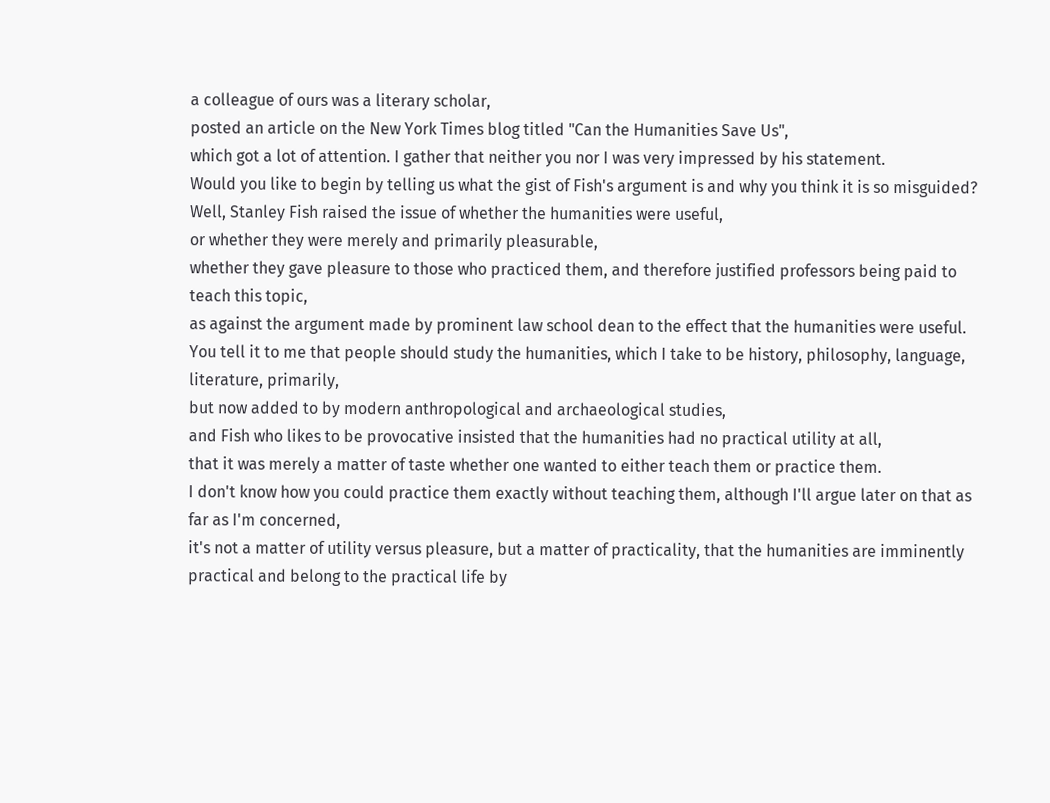a colleague of ours was a literary scholar,
posted an article on the New York Times blog titled "Can the Humanities Save Us",
which got a lot of attention. I gather that neither you nor I was very impressed by his statement.
Would you like to begin by telling us what the gist of Fish's argument is and why you think it is so misguided?
Well, Stanley Fish raised the issue of whether the humanities were useful,
or whether they were merely and primarily pleasurable,
whether they gave pleasure to those who practiced them, and therefore justified professors being paid to teach this topic,
as against the argument made by prominent law school dean to the effect that the humanities were useful.
You tell it to me that people should study the humanities, which I take to be history, philosophy, language, literature, primarily,
but now added to by modern anthropological and archaeological studies,
and Fish who likes to be provocative insisted that the humanities had no practical utility at all,
that it was merely a matter of taste whether one wanted to either teach them or practice them.
I don't know how you could practice them exactly without teaching them, although I'll argue later on that as far as I'm concerned,
it's not a matter of utility versus pleasure, but a matter of practicality, that the humanities are imminently practical and belong to the practical life by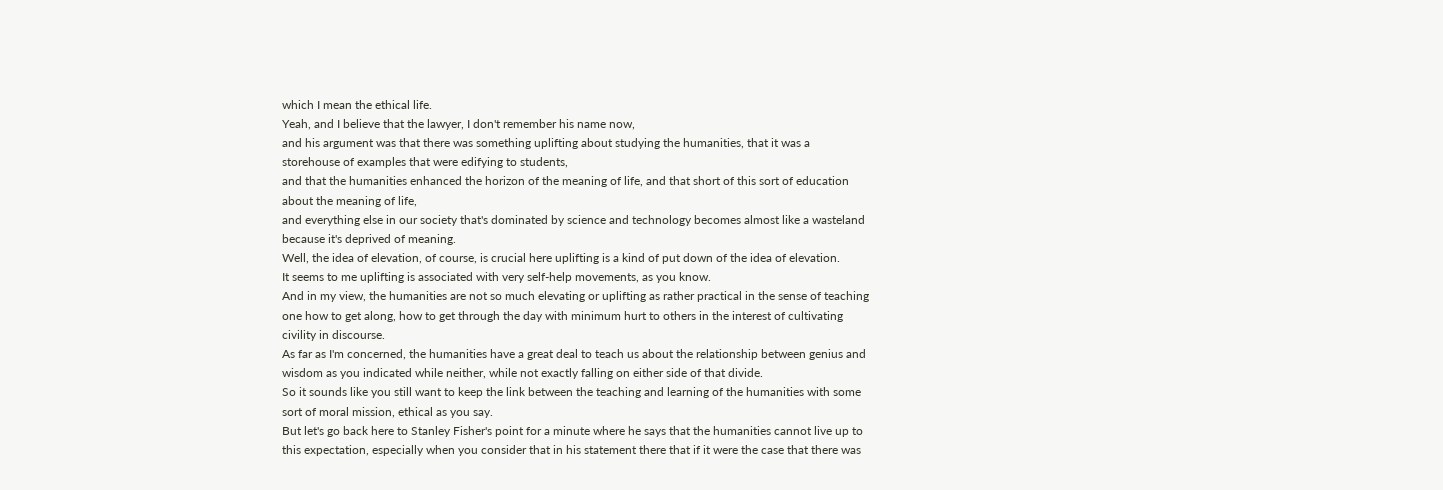which I mean the ethical life.
Yeah, and I believe that the lawyer, I don't remember his name now,
and his argument was that there was something uplifting about studying the humanities, that it was a storehouse of examples that were edifying to students,
and that the humanities enhanced the horizon of the meaning of life, and that short of this sort of education about the meaning of life,
and everything else in our society that's dominated by science and technology becomes almost like a wasteland because it's deprived of meaning.
Well, the idea of elevation, of course, is crucial here uplifting is a kind of put down of the idea of elevation.
It seems to me uplifting is associated with very self-help movements, as you know.
And in my view, the humanities are not so much elevating or uplifting as rather practical in the sense of teaching one how to get along, how to get through the day with minimum hurt to others in the interest of cultivating civility in discourse.
As far as I'm concerned, the humanities have a great deal to teach us about the relationship between genius and wisdom as you indicated while neither, while not exactly falling on either side of that divide.
So it sounds like you still want to keep the link between the teaching and learning of the humanities with some sort of moral mission, ethical as you say.
But let's go back here to Stanley Fisher's point for a minute where he says that the humanities cannot live up to this expectation, especially when you consider that in his statement there that if it were the case that there was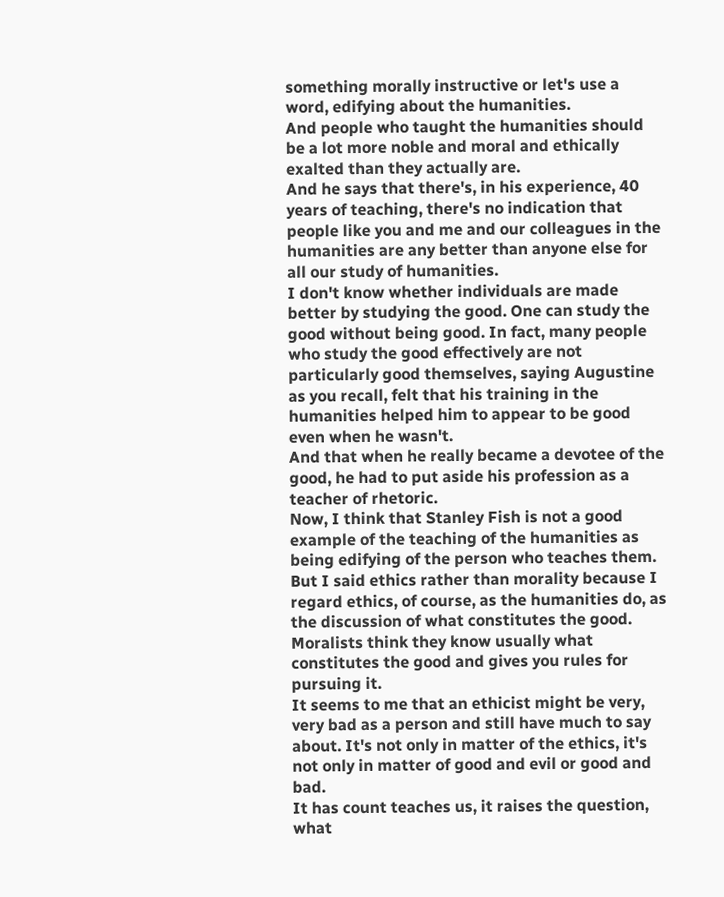something morally instructive or let's use a word, edifying about the humanities.
And people who taught the humanities should be a lot more noble and moral and ethically exalted than they actually are.
And he says that there's, in his experience, 40 years of teaching, there's no indication that people like you and me and our colleagues in the humanities are any better than anyone else for all our study of humanities.
I don't know whether individuals are made better by studying the good. One can study the good without being good. In fact, many people who study the good effectively are not particularly good themselves, saying Augustine as you recall, felt that his training in the humanities helped him to appear to be good even when he wasn't.
And that when he really became a devotee of the good, he had to put aside his profession as a teacher of rhetoric.
Now, I think that Stanley Fish is not a good example of the teaching of the humanities as being edifying of the person who teaches them.
But I said ethics rather than morality because I regard ethics, of course, as the humanities do, as the discussion of what constitutes the good.
Moralists think they know usually what constitutes the good and gives you rules for pursuing it.
It seems to me that an ethicist might be very, very bad as a person and still have much to say about. It's not only in matter of the ethics, it's not only in matter of good and evil or good and bad.
It has count teaches us, it raises the question, what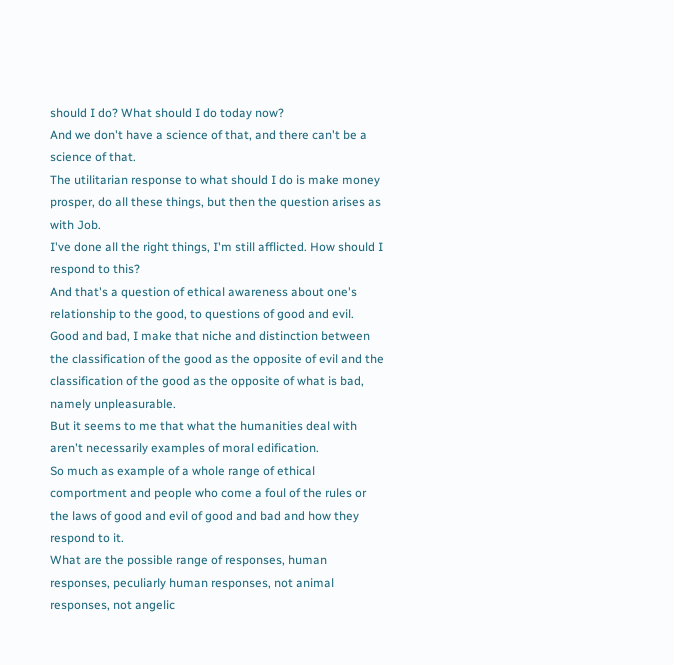should I do? What should I do today now?
And we don't have a science of that, and there can't be a science of that.
The utilitarian response to what should I do is make money prosper, do all these things, but then the question arises as with Job.
I've done all the right things, I'm still afflicted. How should I respond to this?
And that's a question of ethical awareness about one's relationship to the good, to questions of good and evil.
Good and bad, I make that niche and distinction between the classification of the good as the opposite of evil and the classification of the good as the opposite of what is bad, namely unpleasurable.
But it seems to me that what the humanities deal with aren't necessarily examples of moral edification.
So much as example of a whole range of ethical comportment and people who come a foul of the rules or the laws of good and evil of good and bad and how they respond to it.
What are the possible range of responses, human responses, peculiarly human responses, not animal responses, not angelic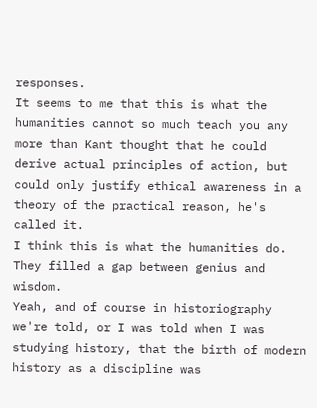responses.
It seems to me that this is what the humanities cannot so much teach you any more than Kant thought that he could derive actual principles of action, but could only justify ethical awareness in a theory of the practical reason, he's called it.
I think this is what the humanities do. They filled a gap between genius and wisdom.
Yeah, and of course in historiography we're told, or I was told when I was studying history, that the birth of modern history as a discipline was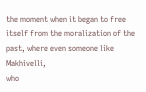the moment when it began to free itself from the moralization of the past, where even someone like Makhivelli,
who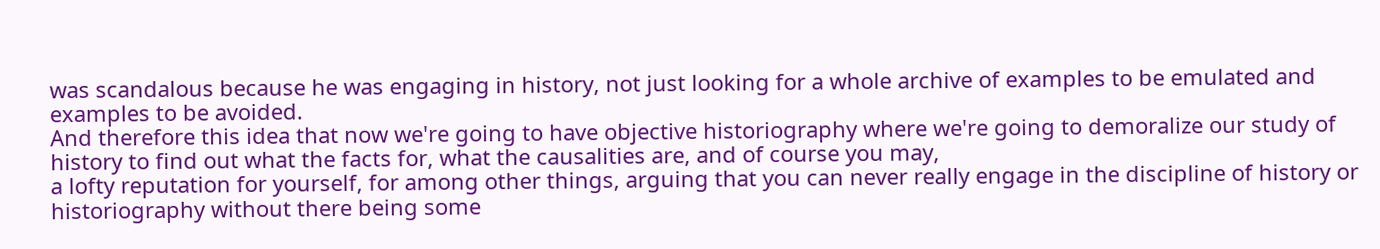was scandalous because he was engaging in history, not just looking for a whole archive of examples to be emulated and examples to be avoided.
And therefore this idea that now we're going to have objective historiography where we're going to demoralize our study of history to find out what the facts for, what the causalities are, and of course you may,
a lofty reputation for yourself, for among other things, arguing that you can never really engage in the discipline of history or historiography without there being some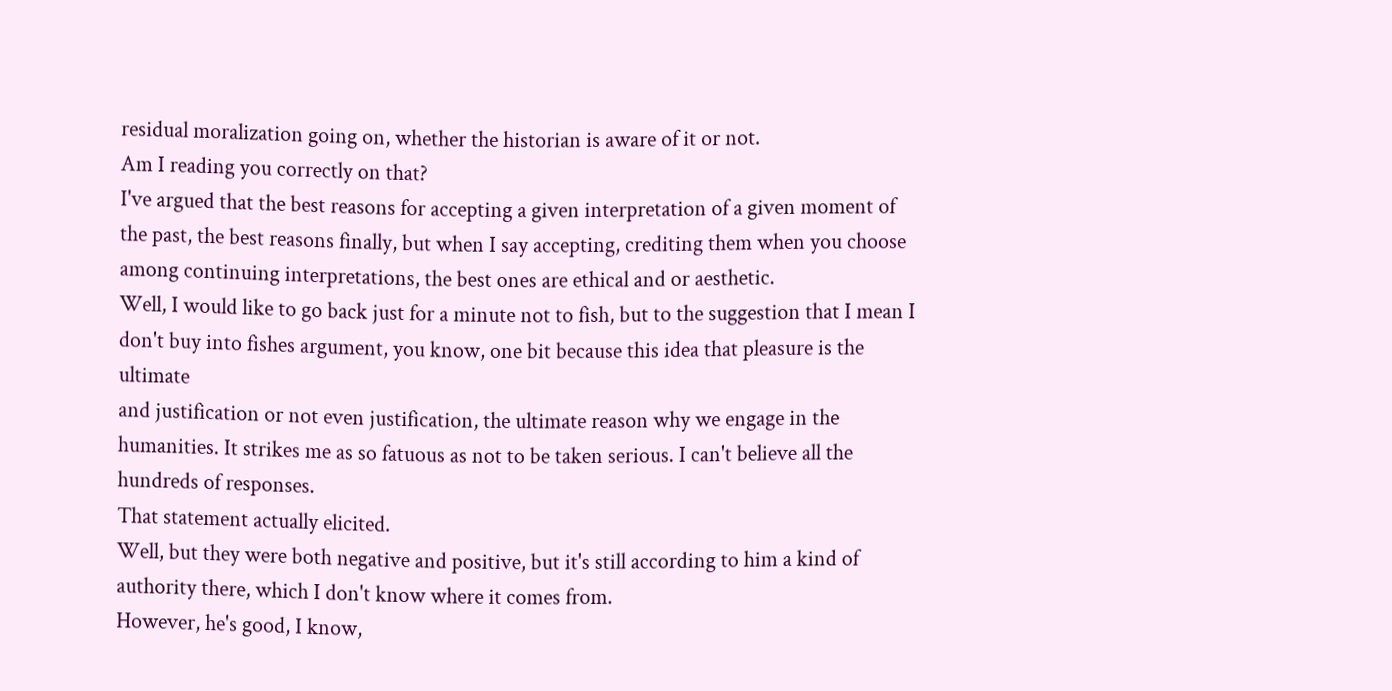residual moralization going on, whether the historian is aware of it or not.
Am I reading you correctly on that?
I've argued that the best reasons for accepting a given interpretation of a given moment of the past, the best reasons finally, but when I say accepting, crediting them when you choose among continuing interpretations, the best ones are ethical and or aesthetic.
Well, I would like to go back just for a minute not to fish, but to the suggestion that I mean I don't buy into fishes argument, you know, one bit because this idea that pleasure is the ultimate
and justification or not even justification, the ultimate reason why we engage in the humanities. It strikes me as so fatuous as not to be taken serious. I can't believe all the hundreds of responses.
That statement actually elicited.
Well, but they were both negative and positive, but it's still according to him a kind of authority there, which I don't know where it comes from.
However, he's good, I know,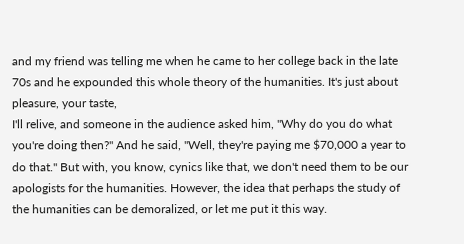and my friend was telling me when he came to her college back in the late 70s and he expounded this whole theory of the humanities. It's just about pleasure, your taste,
I'll relive, and someone in the audience asked him, "Why do you do what you're doing then?" And he said, "Well, they're paying me $70,000 a year to do that." But with, you know, cynics like that, we don't need them to be our apologists for the humanities. However, the idea that perhaps the study of the humanities can be demoralized, or let me put it this way.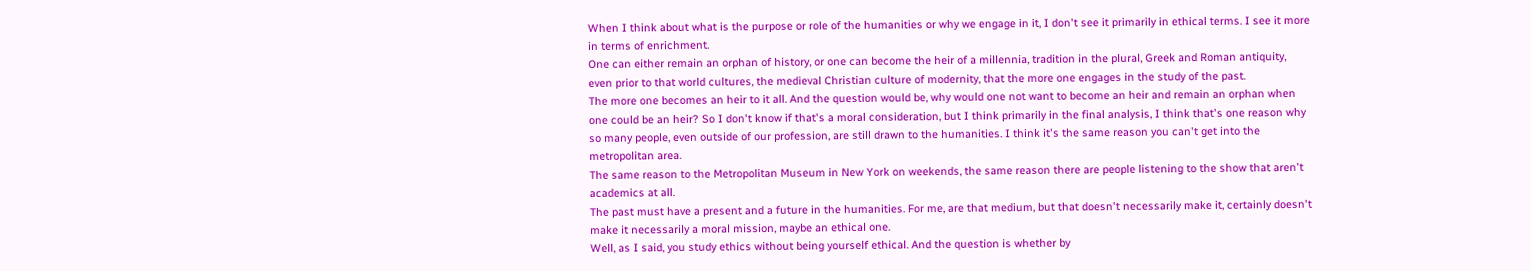When I think about what is the purpose or role of the humanities or why we engage in it, I don't see it primarily in ethical terms. I see it more in terms of enrichment.
One can either remain an orphan of history, or one can become the heir of a millennia, tradition in the plural, Greek and Roman antiquity, even prior to that world cultures, the medieval Christian culture of modernity, that the more one engages in the study of the past.
The more one becomes an heir to it all. And the question would be, why would one not want to become an heir and remain an orphan when one could be an heir? So I don't know if that's a moral consideration, but I think primarily in the final analysis, I think that's one reason why so many people, even outside of our profession, are still drawn to the humanities. I think it's the same reason you can't get into the metropolitan area.
The same reason to the Metropolitan Museum in New York on weekends, the same reason there are people listening to the show that aren't academics at all.
The past must have a present and a future in the humanities. For me, are that medium, but that doesn't necessarily make it, certainly doesn't make it necessarily a moral mission, maybe an ethical one.
Well, as I said, you study ethics without being yourself ethical. And the question is whether by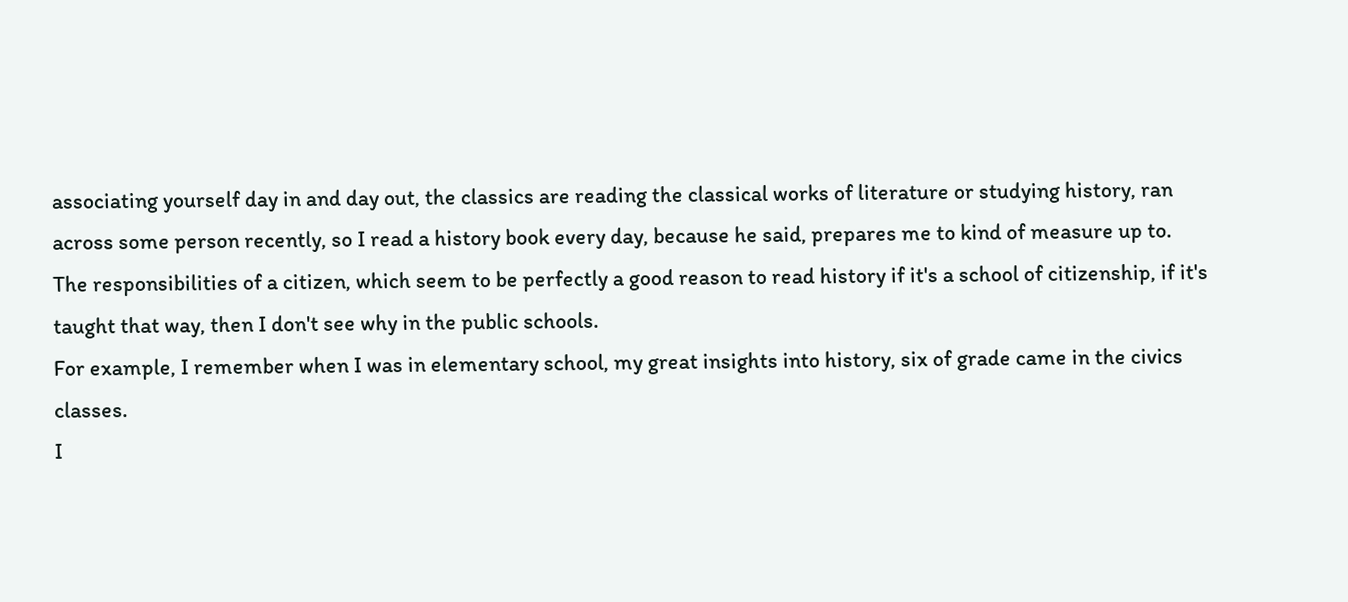associating yourself day in and day out, the classics are reading the classical works of literature or studying history, ran across some person recently, so I read a history book every day, because he said, prepares me to kind of measure up to.
The responsibilities of a citizen, which seem to be perfectly a good reason to read history if it's a school of citizenship, if it's taught that way, then I don't see why in the public schools.
For example, I remember when I was in elementary school, my great insights into history, six of grade came in the civics classes.
I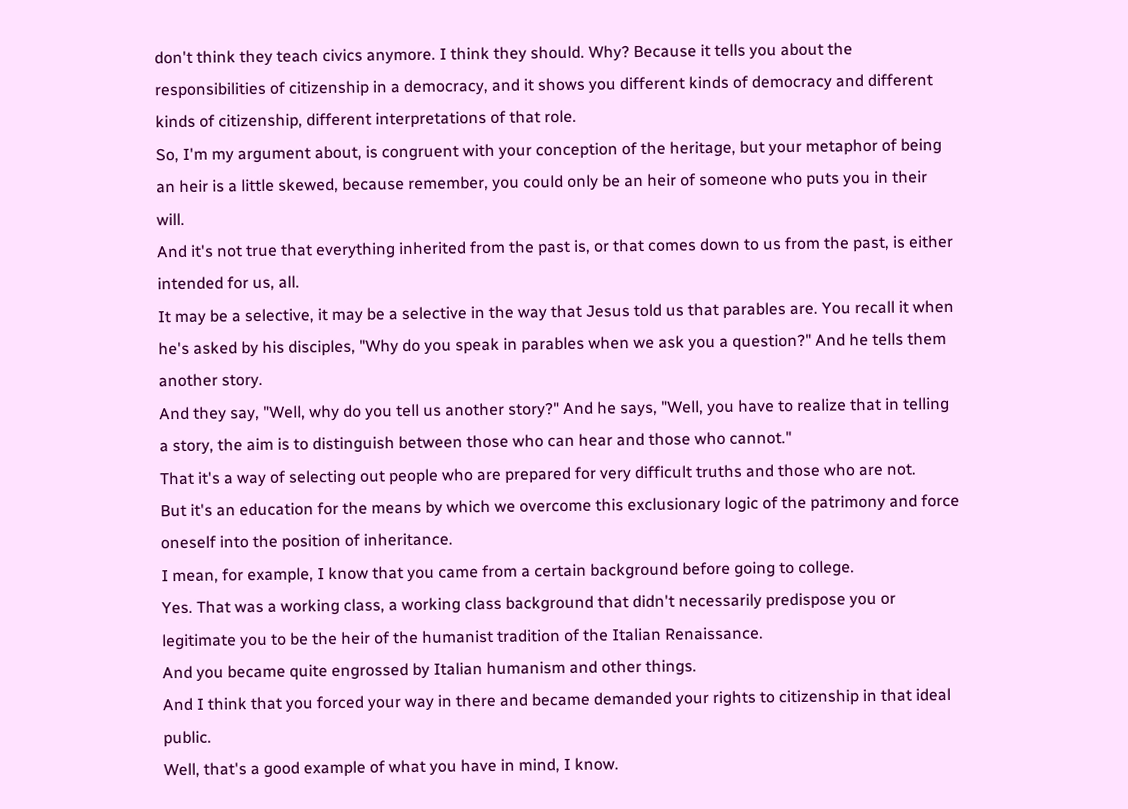don't think they teach civics anymore. I think they should. Why? Because it tells you about the responsibilities of citizenship in a democracy, and it shows you different kinds of democracy and different kinds of citizenship, different interpretations of that role.
So, I'm my argument about, is congruent with your conception of the heritage, but your metaphor of being an heir is a little skewed, because remember, you could only be an heir of someone who puts you in their will.
And it's not true that everything inherited from the past is, or that comes down to us from the past, is either intended for us, all.
It may be a selective, it may be a selective in the way that Jesus told us that parables are. You recall it when he's asked by his disciples, "Why do you speak in parables when we ask you a question?" And he tells them another story.
And they say, "Well, why do you tell us another story?" And he says, "Well, you have to realize that in telling a story, the aim is to distinguish between those who can hear and those who cannot."
That it's a way of selecting out people who are prepared for very difficult truths and those who are not.
But it's an education for the means by which we overcome this exclusionary logic of the patrimony and force oneself into the position of inheritance.
I mean, for example, I know that you came from a certain background before going to college.
Yes. That was a working class, a working class background that didn't necessarily predispose you or legitimate you to be the heir of the humanist tradition of the Italian Renaissance.
And you became quite engrossed by Italian humanism and other things.
And I think that you forced your way in there and became demanded your rights to citizenship in that ideal public.
Well, that's a good example of what you have in mind, I know.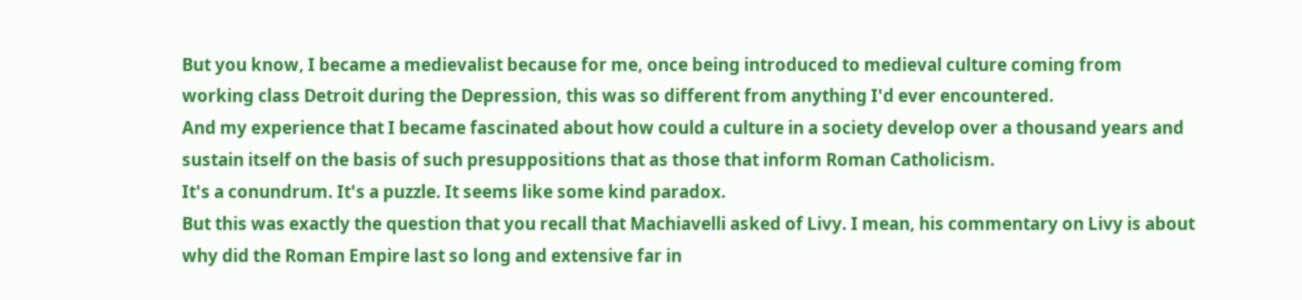But you know, I became a medievalist because for me, once being introduced to medieval culture coming from working class Detroit during the Depression, this was so different from anything I'd ever encountered.
And my experience that I became fascinated about how could a culture in a society develop over a thousand years and sustain itself on the basis of such presuppositions that as those that inform Roman Catholicism.
It's a conundrum. It's a puzzle. It seems like some kind paradox.
But this was exactly the question that you recall that Machiavelli asked of Livy. I mean, his commentary on Livy is about why did the Roman Empire last so long and extensive far in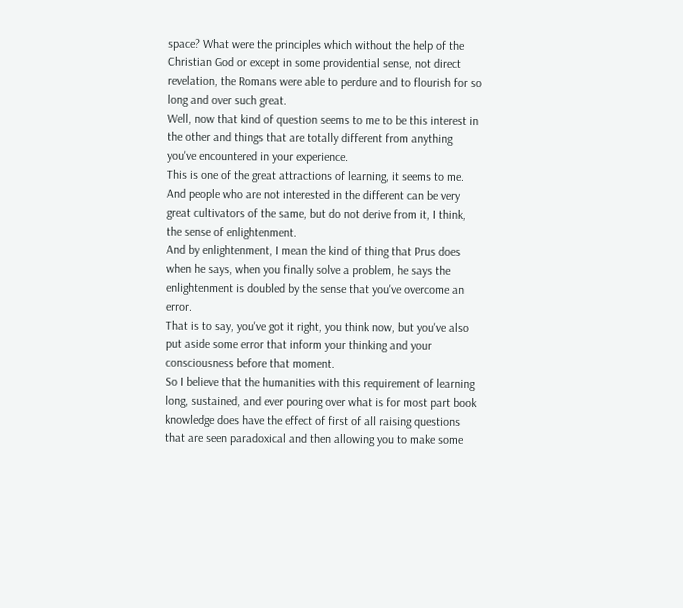space? What were the principles which without the help of the Christian God or except in some providential sense, not direct revelation, the Romans were able to perdure and to flourish for so long and over such great.
Well, now that kind of question seems to me to be this interest in the other and things that are totally different from anything you've encountered in your experience.
This is one of the great attractions of learning, it seems to me.
And people who are not interested in the different can be very great cultivators of the same, but do not derive from it, I think, the sense of enlightenment.
And by enlightenment, I mean the kind of thing that Prus does when he says, when you finally solve a problem, he says the enlightenment is doubled by the sense that you've overcome an error.
That is to say, you've got it right, you think now, but you've also put aside some error that inform your thinking and your consciousness before that moment.
So I believe that the humanities with this requirement of learning long, sustained, and ever pouring over what is for most part book knowledge does have the effect of first of all raising questions that are seen paradoxical and then allowing you to make some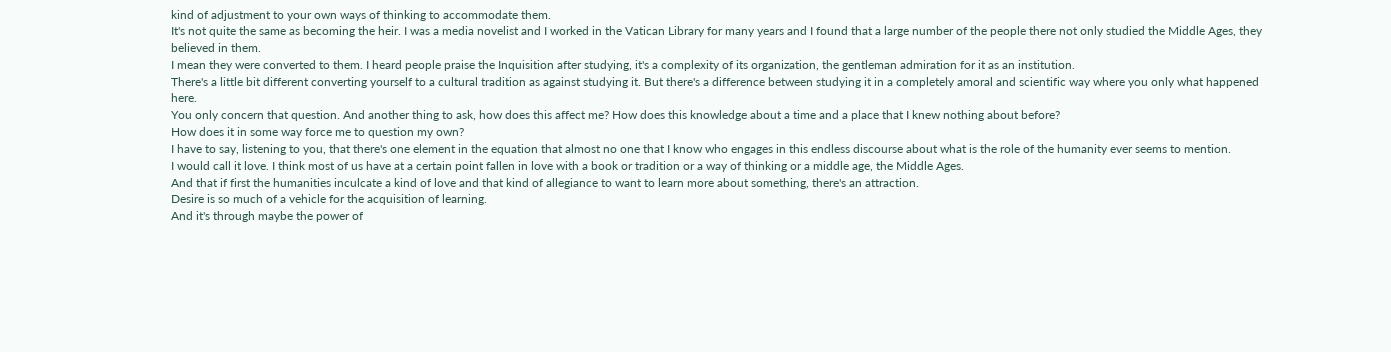kind of adjustment to your own ways of thinking to accommodate them.
It's not quite the same as becoming the heir. I was a media novelist and I worked in the Vatican Library for many years and I found that a large number of the people there not only studied the Middle Ages, they believed in them.
I mean they were converted to them. I heard people praise the Inquisition after studying, it's a complexity of its organization, the gentleman admiration for it as an institution.
There's a little bit different converting yourself to a cultural tradition as against studying it. But there's a difference between studying it in a completely amoral and scientific way where you only what happened here.
You only concern that question. And another thing to ask, how does this affect me? How does this knowledge about a time and a place that I knew nothing about before?
How does it in some way force me to question my own?
I have to say, listening to you, that there's one element in the equation that almost no one that I know who engages in this endless discourse about what is the role of the humanity ever seems to mention.
I would call it love. I think most of us have at a certain point fallen in love with a book or tradition or a way of thinking or a middle age, the Middle Ages.
And that if first the humanities inculcate a kind of love and that kind of allegiance to want to learn more about something, there's an attraction.
Desire is so much of a vehicle for the acquisition of learning.
And it's through maybe the power of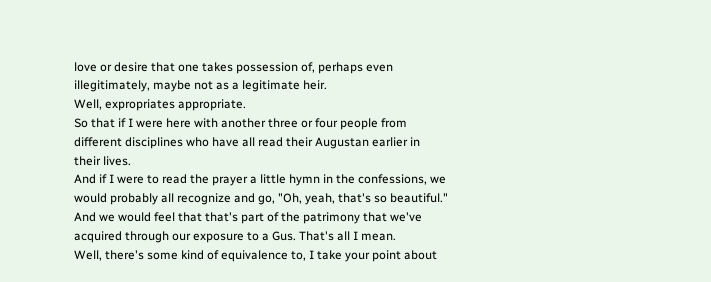love or desire that one takes possession of, perhaps even illegitimately, maybe not as a legitimate heir.
Well, expropriates appropriate.
So that if I were here with another three or four people from different disciplines who have all read their Augustan earlier in their lives.
And if I were to read the prayer a little hymn in the confessions, we would probably all recognize and go, "Oh, yeah, that's so beautiful."
And we would feel that that's part of the patrimony that we've acquired through our exposure to a Gus. That's all I mean.
Well, there's some kind of equivalence to, I take your point about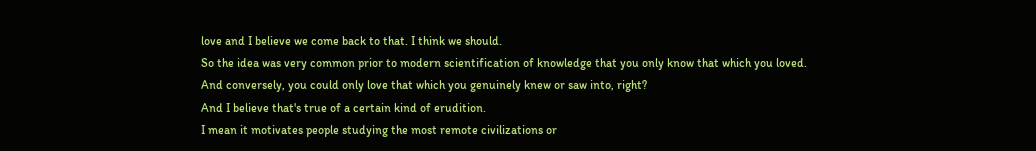love and I believe we come back to that. I think we should.
So the idea was very common prior to modern scientification of knowledge that you only know that which you loved.
And conversely, you could only love that which you genuinely knew or saw into, right?
And I believe that's true of a certain kind of erudition.
I mean it motivates people studying the most remote civilizations or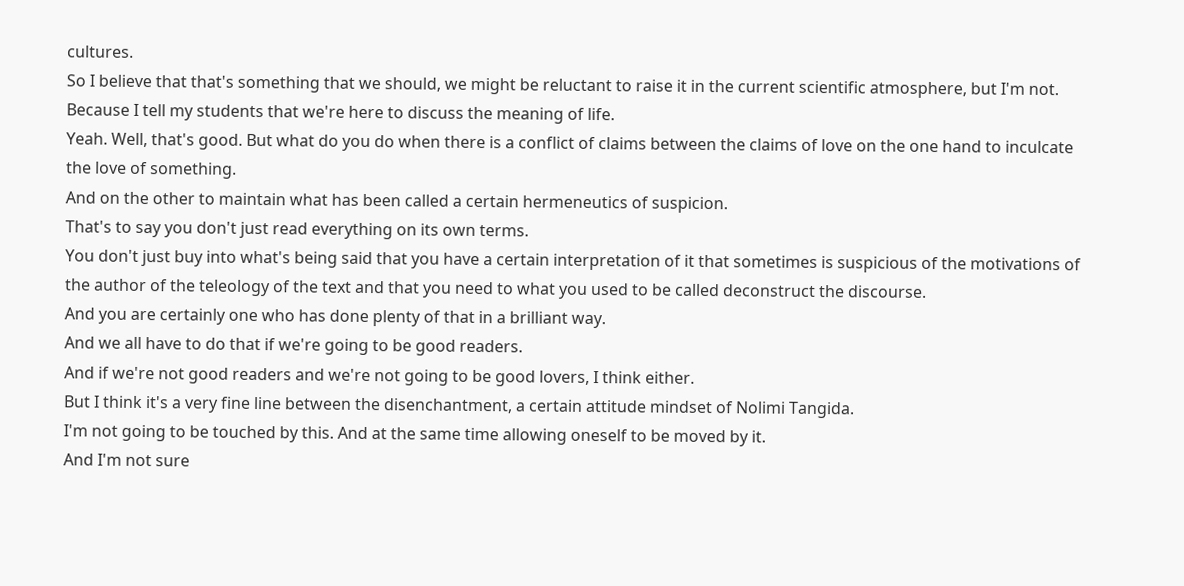cultures.
So I believe that that's something that we should, we might be reluctant to raise it in the current scientific atmosphere, but I'm not.
Because I tell my students that we're here to discuss the meaning of life.
Yeah. Well, that's good. But what do you do when there is a conflict of claims between the claims of love on the one hand to inculcate the love of something.
And on the other to maintain what has been called a certain hermeneutics of suspicion.
That's to say you don't just read everything on its own terms.
You don't just buy into what's being said that you have a certain interpretation of it that sometimes is suspicious of the motivations of the author of the teleology of the text and that you need to what you used to be called deconstruct the discourse.
And you are certainly one who has done plenty of that in a brilliant way.
And we all have to do that if we're going to be good readers.
And if we're not good readers and we're not going to be good lovers, I think either.
But I think it's a very fine line between the disenchantment, a certain attitude mindset of Nolimi Tangida.
I'm not going to be touched by this. And at the same time allowing oneself to be moved by it.
And I'm not sure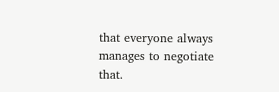that everyone always manages to negotiate that.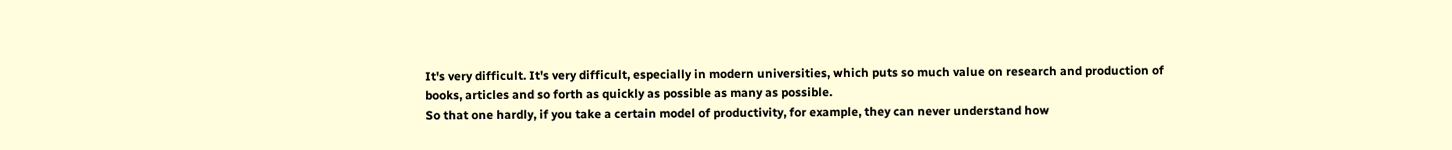It's very difficult. It's very difficult, especially in modern universities, which puts so much value on research and production of books, articles and so forth as quickly as possible as many as possible.
So that one hardly, if you take a certain model of productivity, for example, they can never understand how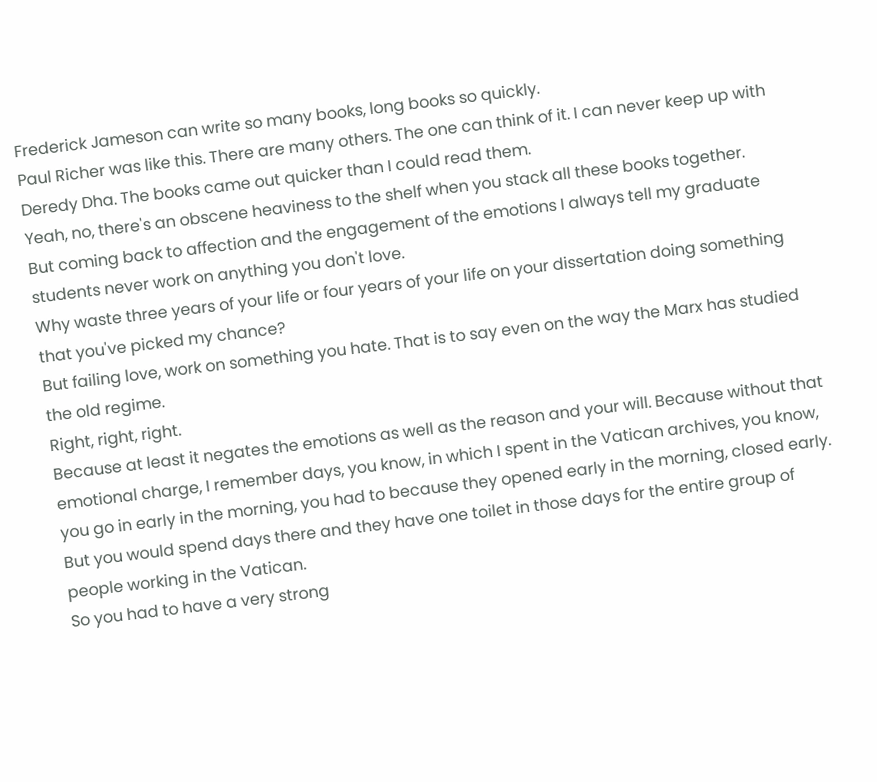Frederick Jameson can write so many books, long books so quickly.
Paul Richer was like this. There are many others. The one can think of it. I can never keep up with Deredy Dha. The books came out quicker than I could read them.
Yeah, no, there's an obscene heaviness to the shelf when you stack all these books together.
But coming back to affection and the engagement of the emotions I always tell my graduate students never work on anything you don't love.
Why waste three years of your life or four years of your life on your dissertation doing something that you've picked my chance?
But failing love, work on something you hate. That is to say even on the way the Marx has studied the old regime.
Right, right, right.
Because at least it negates the emotions as well as the reason and your will. Because without that emotional charge, I remember days, you know, in which I spent in the Vatican archives, you know, you go in early in the morning, you had to because they opened early in the morning, closed early.
But you would spend days there and they have one toilet in those days for the entire group of people working in the Vatican.
So you had to have a very strong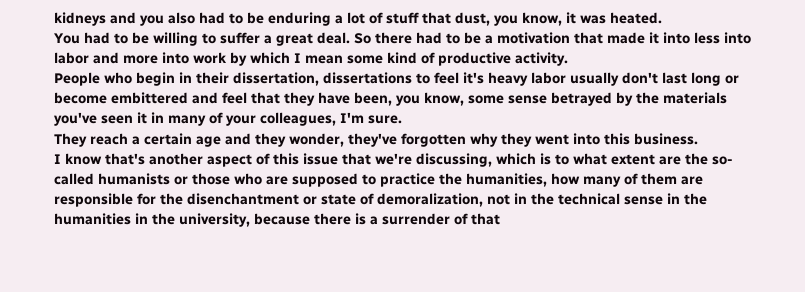kidneys and you also had to be enduring a lot of stuff that dust, you know, it was heated.
You had to be willing to suffer a great deal. So there had to be a motivation that made it into less into labor and more into work by which I mean some kind of productive activity.
People who begin in their dissertation, dissertations to feel it's heavy labor usually don't last long or become embittered and feel that they have been, you know, some sense betrayed by the materials you've seen it in many of your colleagues, I'm sure.
They reach a certain age and they wonder, they've forgotten why they went into this business.
I know that's another aspect of this issue that we're discussing, which is to what extent are the so-called humanists or those who are supposed to practice the humanities, how many of them are responsible for the disenchantment or state of demoralization, not in the technical sense in the humanities in the university, because there is a surrender of that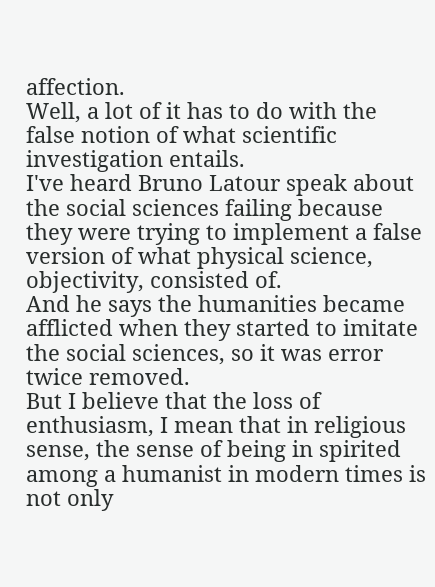affection.
Well, a lot of it has to do with the false notion of what scientific investigation entails.
I've heard Bruno Latour speak about the social sciences failing because they were trying to implement a false version of what physical science, objectivity, consisted of.
And he says the humanities became afflicted when they started to imitate the social sciences, so it was error twice removed.
But I believe that the loss of enthusiasm, I mean that in religious sense, the sense of being in spirited among a humanist in modern times is not only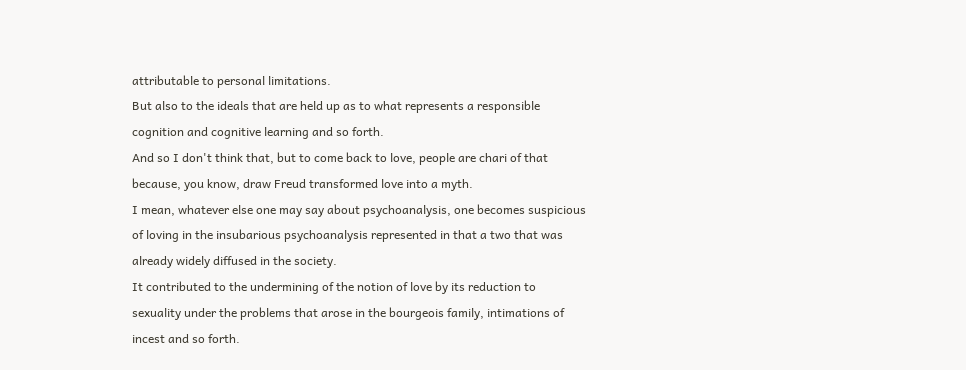attributable to personal limitations.
But also to the ideals that are held up as to what represents a responsible cognition and cognitive learning and so forth.
And so I don't think that, but to come back to love, people are chari of that because, you know, draw Freud transformed love into a myth.
I mean, whatever else one may say about psychoanalysis, one becomes suspicious of loving in the insubarious psychoanalysis represented in that a two that was already widely diffused in the society.
It contributed to the undermining of the notion of love by its reduction to sexuality under the problems that arose in the bourgeois family, intimations of incest and so forth.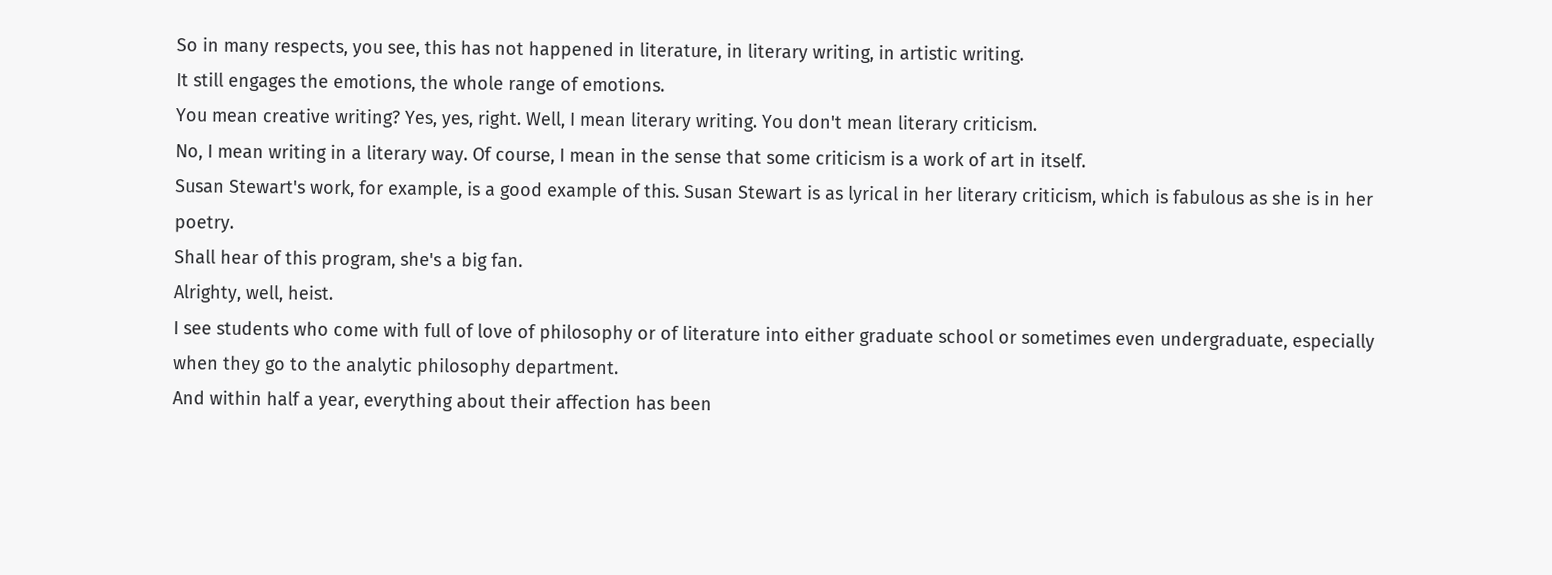So in many respects, you see, this has not happened in literature, in literary writing, in artistic writing.
It still engages the emotions, the whole range of emotions.
You mean creative writing? Yes, yes, right. Well, I mean literary writing. You don't mean literary criticism.
No, I mean writing in a literary way. Of course, I mean in the sense that some criticism is a work of art in itself.
Susan Stewart's work, for example, is a good example of this. Susan Stewart is as lyrical in her literary criticism, which is fabulous as she is in her poetry.
Shall hear of this program, she's a big fan.
Alrighty, well, heist.
I see students who come with full of love of philosophy or of literature into either graduate school or sometimes even undergraduate, especially when they go to the analytic philosophy department.
And within half a year, everything about their affection has been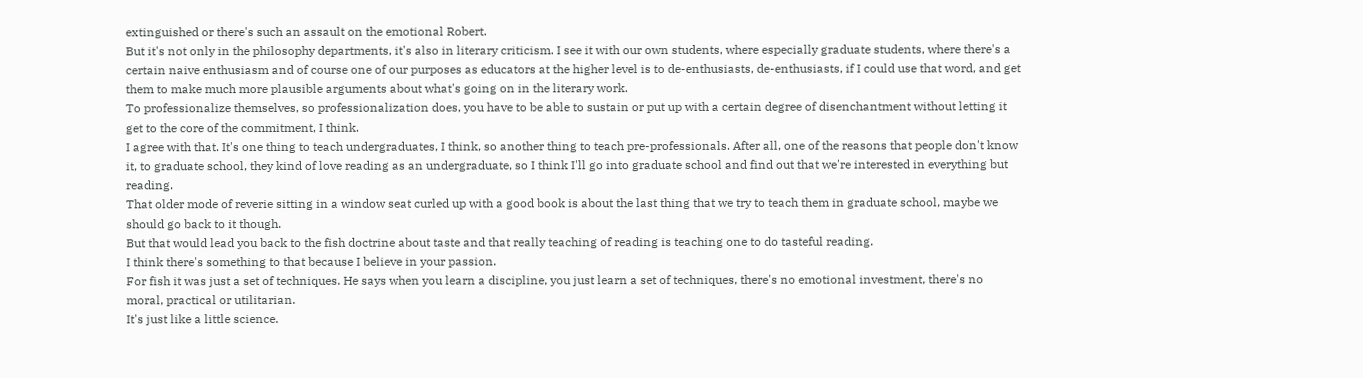extinguished or there's such an assault on the emotional Robert.
But it's not only in the philosophy departments, it's also in literary criticism. I see it with our own students, where especially graduate students, where there's a certain naive enthusiasm and of course one of our purposes as educators at the higher level is to de-enthusiasts, de-enthusiasts, if I could use that word, and get them to make much more plausible arguments about what's going on in the literary work.
To professionalize themselves, so professionalization does, you have to be able to sustain or put up with a certain degree of disenchantment without letting it get to the core of the commitment, I think.
I agree with that. It's one thing to teach undergraduates, I think, so another thing to teach pre-professionals. After all, one of the reasons that people don't know it, to graduate school, they kind of love reading as an undergraduate, so I think I'll go into graduate school and find out that we're interested in everything but reading.
That older mode of reverie sitting in a window seat curled up with a good book is about the last thing that we try to teach them in graduate school, maybe we should go back to it though.
But that would lead you back to the fish doctrine about taste and that really teaching of reading is teaching one to do tasteful reading.
I think there's something to that because I believe in your passion.
For fish it was just a set of techniques. He says when you learn a discipline, you just learn a set of techniques, there's no emotional investment, there's no moral, practical or utilitarian.
It's just like a little science.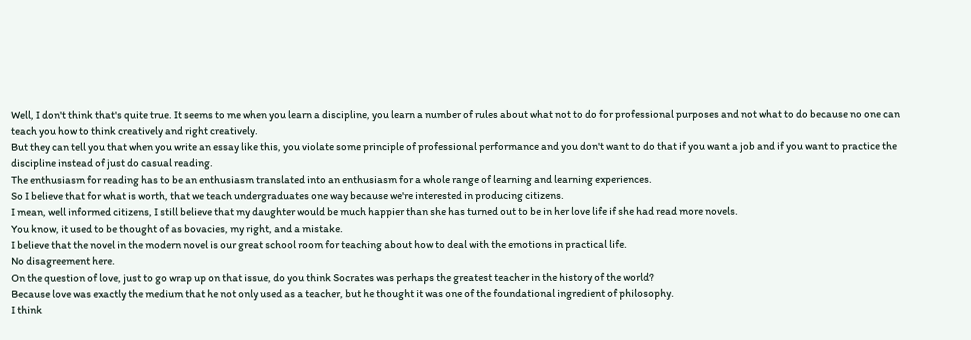Well, I don't think that's quite true. It seems to me when you learn a discipline, you learn a number of rules about what not to do for professional purposes and not what to do because no one can teach you how to think creatively and right creatively.
But they can tell you that when you write an essay like this, you violate some principle of professional performance and you don't want to do that if you want a job and if you want to practice the discipline instead of just do casual reading.
The enthusiasm for reading has to be an enthusiasm translated into an enthusiasm for a whole range of learning and learning experiences.
So I believe that for what is worth, that we teach undergraduates one way because we're interested in producing citizens.
I mean, well informed citizens, I still believe that my daughter would be much happier than she has turned out to be in her love life if she had read more novels.
You know, it used to be thought of as bovacies, my right, and a mistake.
I believe that the novel in the modern novel is our great school room for teaching about how to deal with the emotions in practical life.
No disagreement here.
On the question of love, just to go wrap up on that issue, do you think Socrates was perhaps the greatest teacher in the history of the world?
Because love was exactly the medium that he not only used as a teacher, but he thought it was one of the foundational ingredient of philosophy.
I think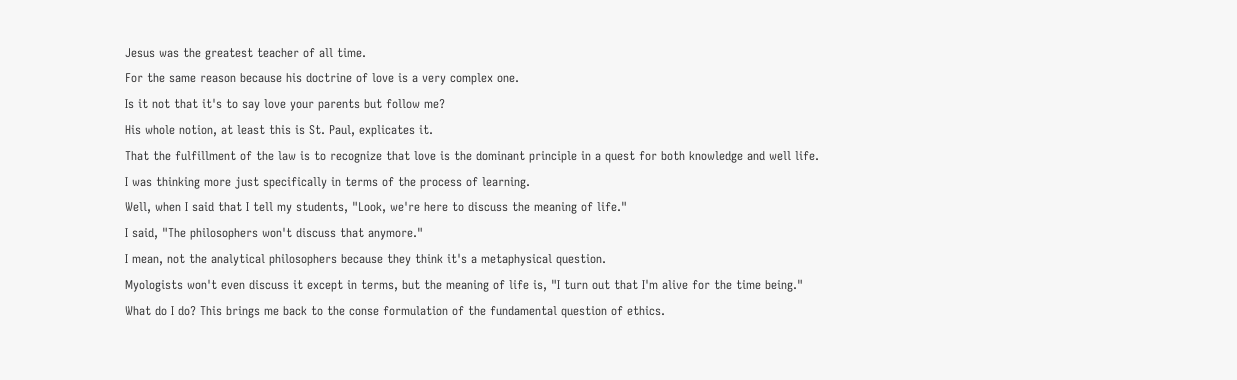Jesus was the greatest teacher of all time.
For the same reason because his doctrine of love is a very complex one.
Is it not that it's to say love your parents but follow me?
His whole notion, at least this is St. Paul, explicates it.
That the fulfillment of the law is to recognize that love is the dominant principle in a quest for both knowledge and well life.
I was thinking more just specifically in terms of the process of learning.
Well, when I said that I tell my students, "Look, we're here to discuss the meaning of life."
I said, "The philosophers won't discuss that anymore."
I mean, not the analytical philosophers because they think it's a metaphysical question.
Myologists won't even discuss it except in terms, but the meaning of life is, "I turn out that I'm alive for the time being."
What do I do? This brings me back to the conse formulation of the fundamental question of ethics.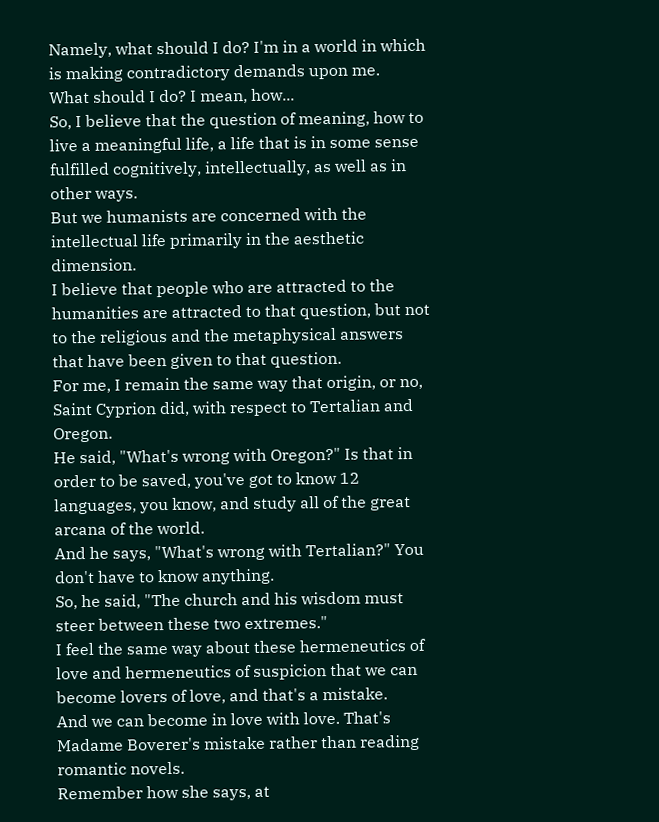Namely, what should I do? I'm in a world in which is making contradictory demands upon me.
What should I do? I mean, how...
So, I believe that the question of meaning, how to live a meaningful life, a life that is in some sense fulfilled cognitively, intellectually, as well as in other ways.
But we humanists are concerned with the intellectual life primarily in the aesthetic dimension.
I believe that people who are attracted to the humanities are attracted to that question, but not to the religious and the metaphysical answers that have been given to that question.
For me, I remain the same way that origin, or no, Saint Cyprion did, with respect to Tertalian and Oregon.
He said, "What's wrong with Oregon?" Is that in order to be saved, you've got to know 12 languages, you know, and study all of the great arcana of the world.
And he says, "What's wrong with Tertalian?" You don't have to know anything.
So, he said, "The church and his wisdom must steer between these two extremes."
I feel the same way about these hermeneutics of love and hermeneutics of suspicion that we can become lovers of love, and that's a mistake.
And we can become in love with love. That's Madame Boverer's mistake rather than reading romantic novels.
Remember how she says, at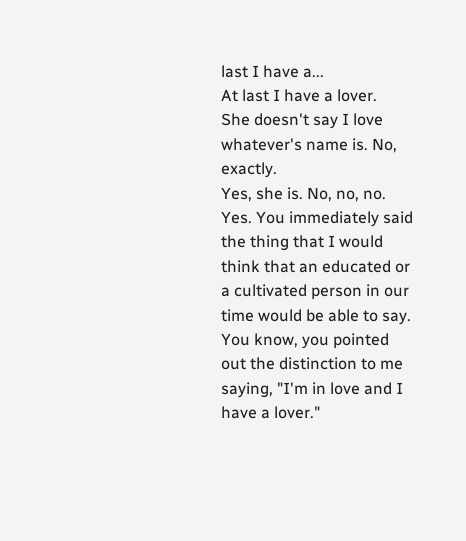last I have a...
At last I have a lover.
She doesn't say I love whatever's name is. No, exactly.
Yes, she is. No, no, no.
Yes. You immediately said the thing that I would think that an educated or a cultivated person in our time would be able to say.
You know, you pointed out the distinction to me saying, "I'm in love and I have a lover."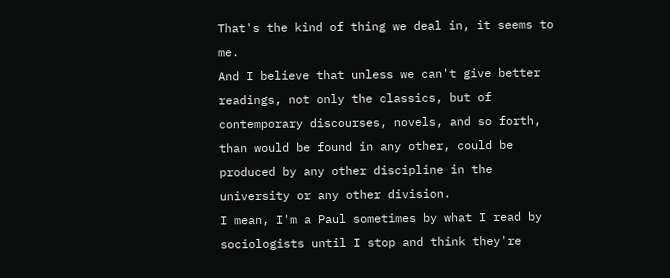That's the kind of thing we deal in, it seems to me.
And I believe that unless we can't give better readings, not only the classics, but of contemporary discourses, novels, and so forth,
than would be found in any other, could be produced by any other discipline in the university or any other division.
I mean, I'm a Paul sometimes by what I read by sociologists until I stop and think they're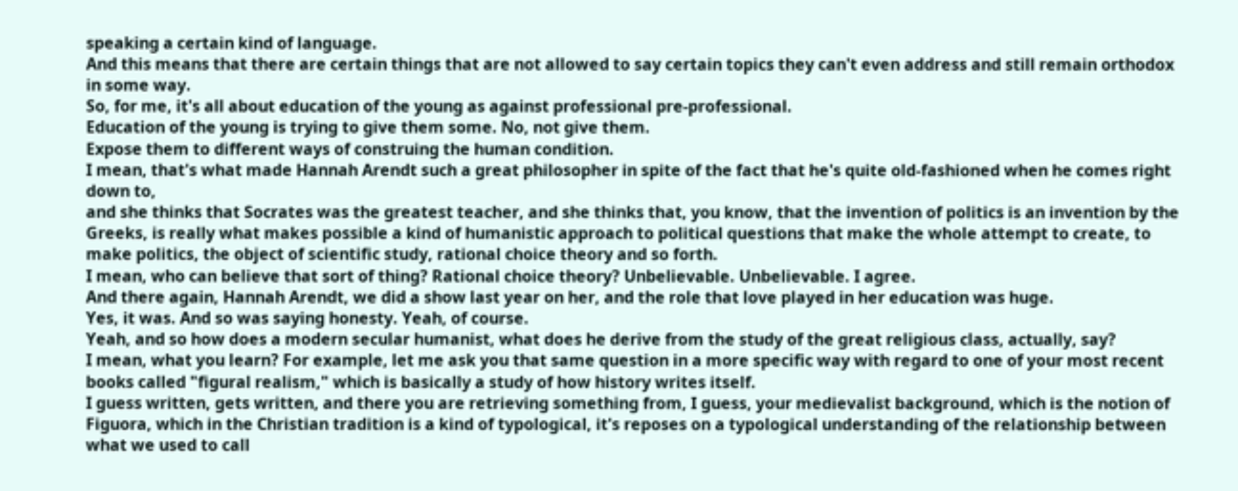speaking a certain kind of language.
And this means that there are certain things that are not allowed to say certain topics they can't even address and still remain orthodox in some way.
So, for me, it's all about education of the young as against professional pre-professional.
Education of the young is trying to give them some. No, not give them.
Expose them to different ways of construing the human condition.
I mean, that's what made Hannah Arendt such a great philosopher in spite of the fact that he's quite old-fashioned when he comes right down to,
and she thinks that Socrates was the greatest teacher, and she thinks that, you know, that the invention of politics is an invention by the Greeks, is really what makes possible a kind of humanistic approach to political questions that make the whole attempt to create, to make politics, the object of scientific study, rational choice theory and so forth.
I mean, who can believe that sort of thing? Rational choice theory? Unbelievable. Unbelievable. I agree.
And there again, Hannah Arendt, we did a show last year on her, and the role that love played in her education was huge.
Yes, it was. And so was saying honesty. Yeah, of course.
Yeah, and so how does a modern secular humanist, what does he derive from the study of the great religious class, actually, say?
I mean, what you learn? For example, let me ask you that same question in a more specific way with regard to one of your most recent books called "figural realism," which is basically a study of how history writes itself.
I guess written, gets written, and there you are retrieving something from, I guess, your medievalist background, which is the notion of Figuora, which in the Christian tradition is a kind of typological, it's reposes on a typological understanding of the relationship between what we used to call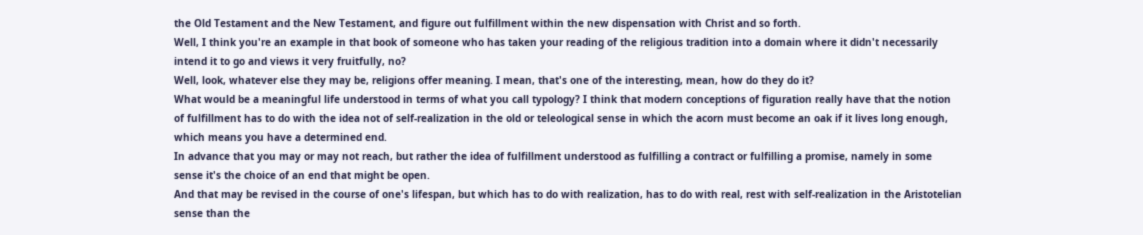the Old Testament and the New Testament, and figure out fulfillment within the new dispensation with Christ and so forth.
Well, I think you're an example in that book of someone who has taken your reading of the religious tradition into a domain where it didn't necessarily intend it to go and views it very fruitfully, no?
Well, look, whatever else they may be, religions offer meaning. I mean, that's one of the interesting, mean, how do they do it?
What would be a meaningful life understood in terms of what you call typology? I think that modern conceptions of figuration really have that the notion of fulfillment has to do with the idea not of self-realization in the old or teleological sense in which the acorn must become an oak if it lives long enough, which means you have a determined end.
In advance that you may or may not reach, but rather the idea of fulfillment understood as fulfilling a contract or fulfilling a promise, namely in some sense it's the choice of an end that might be open.
And that may be revised in the course of one's lifespan, but which has to do with realization, has to do with real, rest with self-realization in the Aristotelian sense than the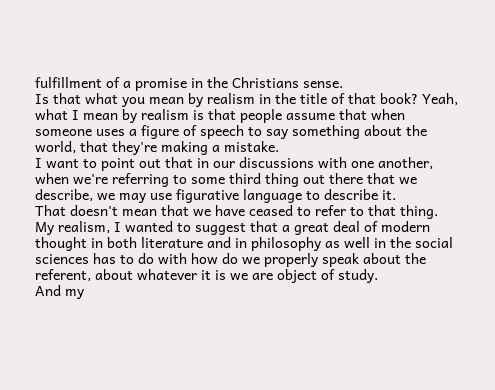fulfillment of a promise in the Christians sense.
Is that what you mean by realism in the title of that book? Yeah, what I mean by realism is that people assume that when someone uses a figure of speech to say something about the world, that they're making a mistake.
I want to point out that in our discussions with one another, when we're referring to some third thing out there that we describe, we may use figurative language to describe it.
That doesn't mean that we have ceased to refer to that thing.
My realism, I wanted to suggest that a great deal of modern thought in both literature and in philosophy as well in the social sciences has to do with how do we properly speak about the referent, about whatever it is we are object of study.
And my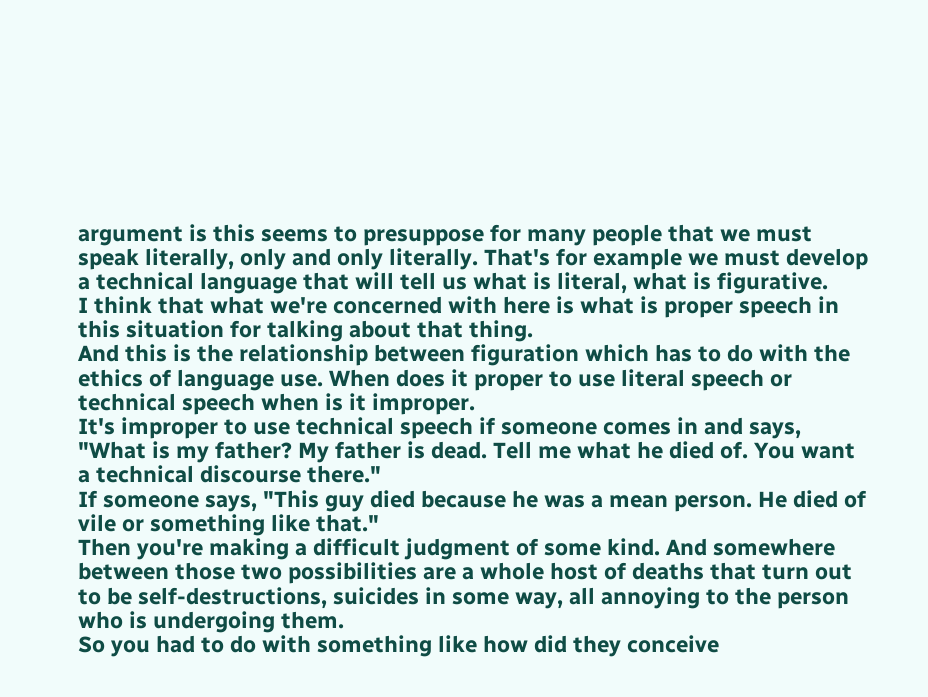argument is this seems to presuppose for many people that we must speak literally, only and only literally. That's for example we must develop a technical language that will tell us what is literal, what is figurative.
I think that what we're concerned with here is what is proper speech in this situation for talking about that thing.
And this is the relationship between figuration which has to do with the ethics of language use. When does it proper to use literal speech or technical speech when is it improper.
It's improper to use technical speech if someone comes in and says, "What is my father? My father is dead. Tell me what he died of. You want a technical discourse there."
If someone says, "This guy died because he was a mean person. He died of vile or something like that."
Then you're making a difficult judgment of some kind. And somewhere between those two possibilities are a whole host of deaths that turn out to be self-destructions, suicides in some way, all annoying to the person who is undergoing them.
So you had to do with something like how did they conceive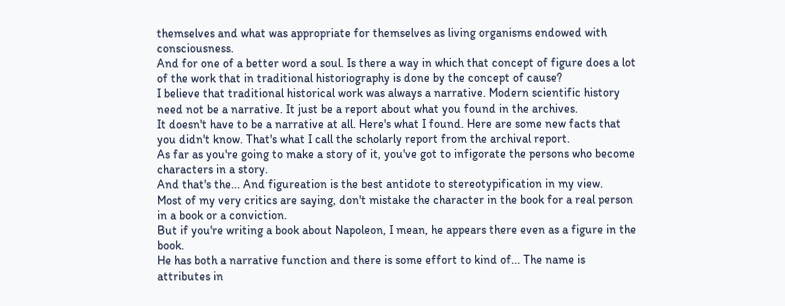themselves and what was appropriate for themselves as living organisms endowed with consciousness.
And for one of a better word a soul. Is there a way in which that concept of figure does a lot of the work that in traditional historiography is done by the concept of cause?
I believe that traditional historical work was always a narrative. Modern scientific history need not be a narrative. It just be a report about what you found in the archives.
It doesn't have to be a narrative at all. Here's what I found. Here are some new facts that you didn't know. That's what I call the scholarly report from the archival report.
As far as you're going to make a story of it, you've got to infigorate the persons who become characters in a story.
And that's the... And figureation is the best antidote to stereotypification in my view.
Most of my very critics are saying, don't mistake the character in the book for a real person in a book or a conviction.
But if you're writing a book about Napoleon, I mean, he appears there even as a figure in the book.
He has both a narrative function and there is some effort to kind of... The name is attributes in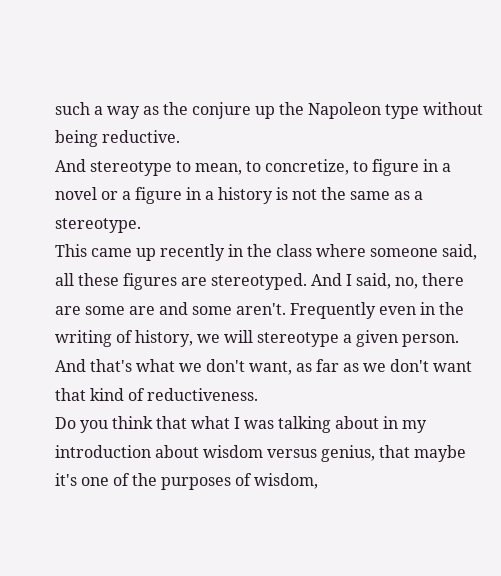such a way as the conjure up the Napoleon type without being reductive.
And stereotype to mean, to concretize, to figure in a novel or a figure in a history is not the same as a stereotype.
This came up recently in the class where someone said, all these figures are stereotyped. And I said, no, there are some are and some aren't. Frequently even in the writing of history, we will stereotype a given person.
And that's what we don't want, as far as we don't want that kind of reductiveness.
Do you think that what I was talking about in my introduction about wisdom versus genius, that maybe it's one of the purposes of wisdom,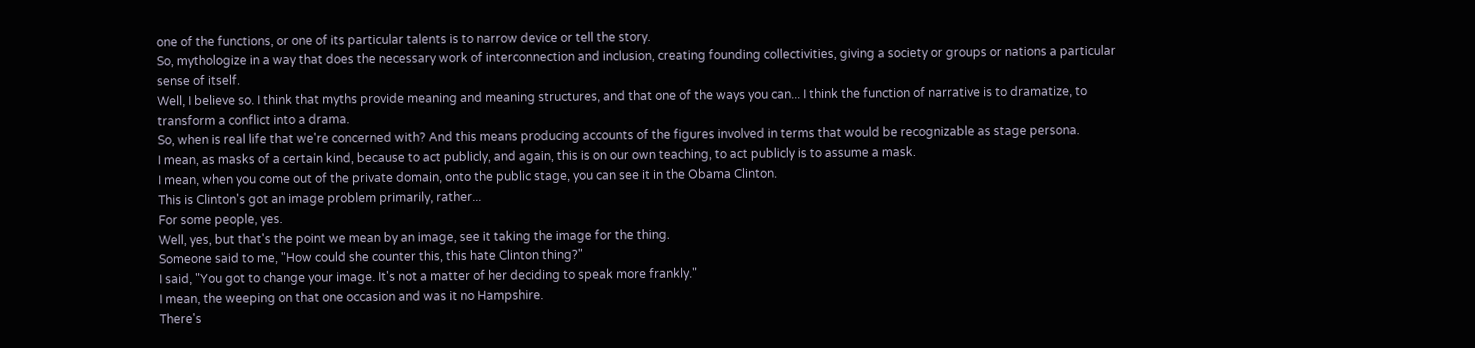one of the functions, or one of its particular talents is to narrow device or tell the story.
So, mythologize in a way that does the necessary work of interconnection and inclusion, creating founding collectivities, giving a society or groups or nations a particular sense of itself.
Well, I believe so. I think that myths provide meaning and meaning structures, and that one of the ways you can... I think the function of narrative is to dramatize, to transform a conflict into a drama.
So, when is real life that we're concerned with? And this means producing accounts of the figures involved in terms that would be recognizable as stage persona.
I mean, as masks of a certain kind, because to act publicly, and again, this is on our own teaching, to act publicly is to assume a mask.
I mean, when you come out of the private domain, onto the public stage, you can see it in the Obama Clinton.
This is Clinton's got an image problem primarily, rather...
For some people, yes.
Well, yes, but that's the point we mean by an image, see it taking the image for the thing.
Someone said to me, "How could she counter this, this hate Clinton thing?"
I said, "You got to change your image. It's not a matter of her deciding to speak more frankly."
I mean, the weeping on that one occasion and was it no Hampshire.
There's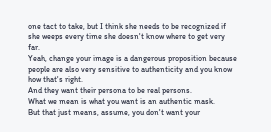one tact to take, but I think she needs to be recognized if she weeps every time she doesn't know where to get very far.
Yeah, change your image is a dangerous proposition because people are also very sensitive to authenticity and you know how that's right.
And they want their persona to be real persons.
What we mean is what you want is an authentic mask.
But that just means, assume, you don't want your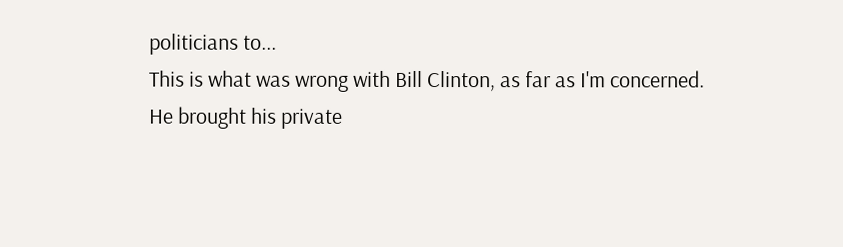politicians to...
This is what was wrong with Bill Clinton, as far as I'm concerned.
He brought his private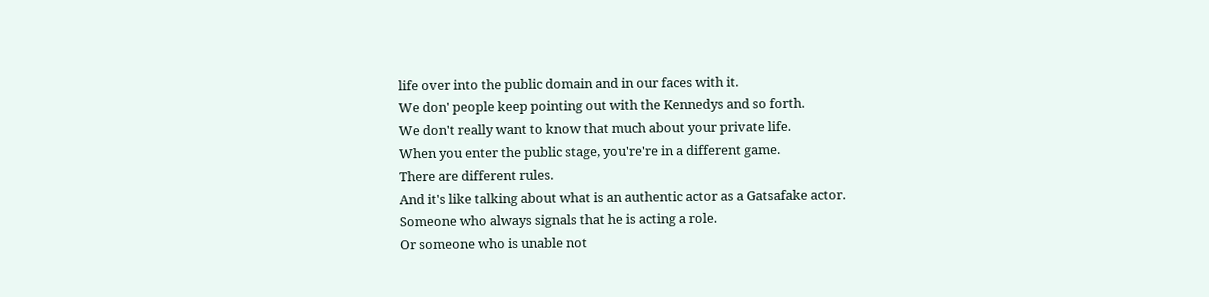life over into the public domain and in our faces with it.
We don' people keep pointing out with the Kennedys and so forth.
We don't really want to know that much about your private life.
When you enter the public stage, you're're in a different game.
There are different rules.
And it's like talking about what is an authentic actor as a Gatsafake actor.
Someone who always signals that he is acting a role.
Or someone who is unable not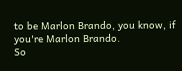to be Marlon Brando, you know, if you're Marlon Brando.
So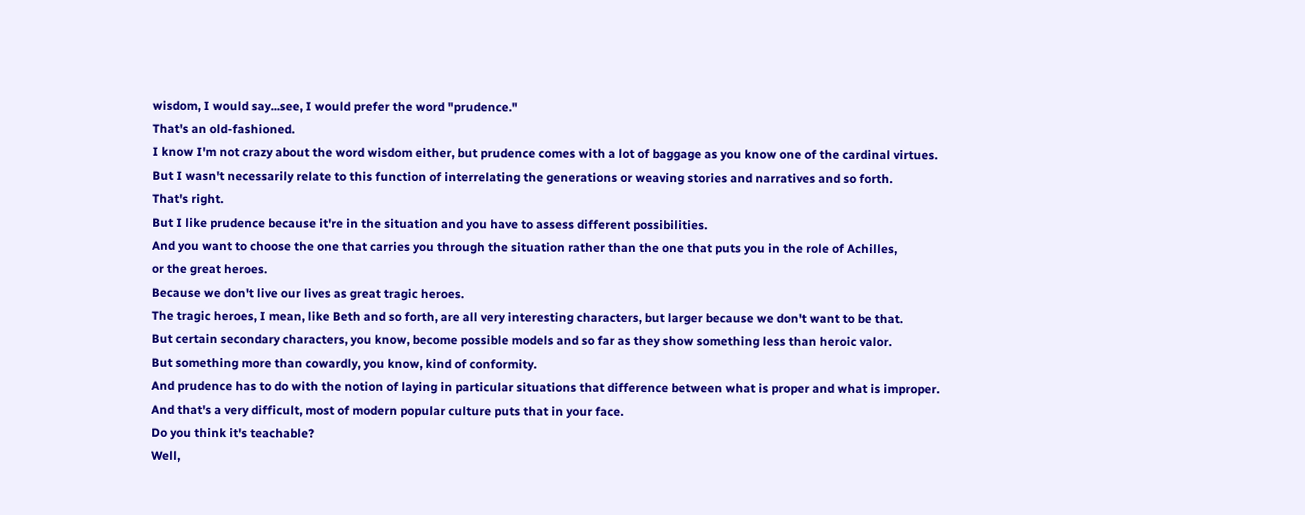wisdom, I would say...see, I would prefer the word "prudence."
That's an old-fashioned.
I know I'm not crazy about the word wisdom either, but prudence comes with a lot of baggage as you know one of the cardinal virtues.
But I wasn't necessarily relate to this function of interrelating the generations or weaving stories and narratives and so forth.
That's right.
But I like prudence because it're in the situation and you have to assess different possibilities.
And you want to choose the one that carries you through the situation rather than the one that puts you in the role of Achilles,
or the great heroes.
Because we don't live our lives as great tragic heroes.
The tragic heroes, I mean, like Beth and so forth, are all very interesting characters, but larger because we don't want to be that.
But certain secondary characters, you know, become possible models and so far as they show something less than heroic valor.
But something more than cowardly, you know, kind of conformity.
And prudence has to do with the notion of laying in particular situations that difference between what is proper and what is improper.
And that's a very difficult, most of modern popular culture puts that in your face.
Do you think it's teachable?
Well,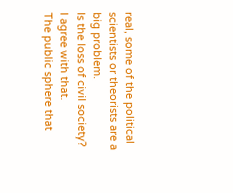real, some of the political scientists or theorists are a big problem.
Is the loss of civil society?
I agree with that.
The public sphere that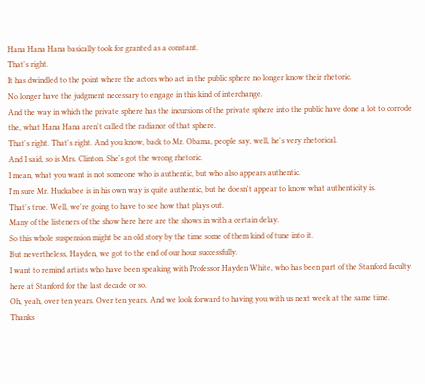Hana Hana Hana basically took for granted as a constant.
That's right.
It has dwindled to the point where the actors who act in the public sphere no longer know their rhetoric.
No longer have the judgment necessary to engage in this kind of interchange.
And the way in which the private sphere has the incursions of the private sphere into the public have done a lot to corrode the, what Hana Hana aren't called the radiance of that sphere.
That's right. That's right. And you know, back to Mr. Obama, people say, well, he's very rhetorical.
And I said, so is Mrs. Clinton. She's got the wrong rhetoric.
I mean, what you want is not someone who is authentic, but who also appears authentic.
I'm sure Mr. Huckabee is in his own way is quite authentic, but he doesn't appear to know what authenticity is.
That's true. Well, we're going to have to see how that plays out.
Many of the listeners of the show here here are the shows in with a certain delay.
So this whole suspension might be an old story by the time some of them kind of tune into it.
But nevertheless, Hayden, we got to the end of our hour successfully.
I want to remind artists who have been speaking with Professor Hayden White, who has been part of the Stanford faculty here at Stanford for the last decade or so.
Oh, yeah, over ten years. Over ten years. And we look forward to having you with us next week at the same time.
Thanks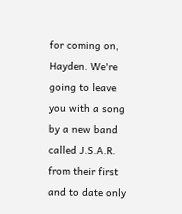for coming on, Hayden. We're going to leave you with a song by a new band called J.S.A.R. from their first and to date only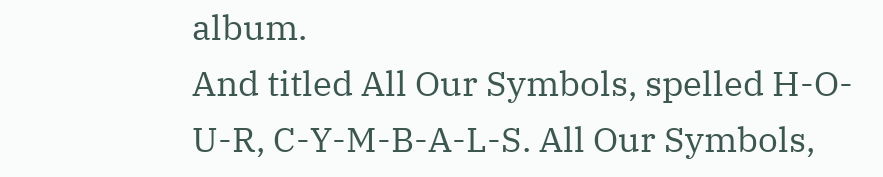album.
And titled All Our Symbols, spelled H-O-U-R, C-Y-M-B-A-L-S. All Our Symbols,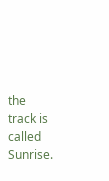the track is called Sunrise.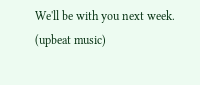We'll be with you next week.
(upbeat music)